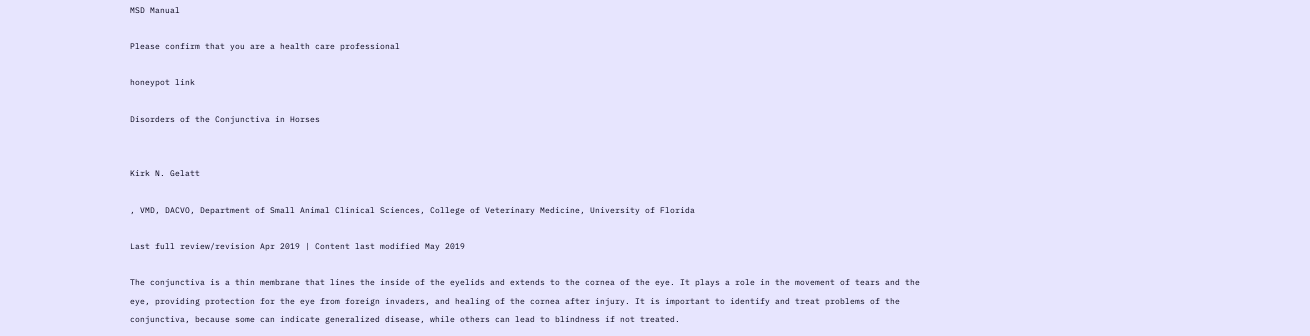MSD Manual

Please confirm that you are a health care professional

honeypot link

Disorders of the Conjunctiva in Horses


Kirk N. Gelatt

, VMD, DACVO, Department of Small Animal Clinical Sciences, College of Veterinary Medicine, University of Florida

Last full review/revision Apr 2019 | Content last modified May 2019

The conjunctiva is a thin membrane that lines the inside of the eyelids and extends to the cornea of the eye. It plays a role in the movement of tears and the eye, providing protection for the eye from foreign invaders, and healing of the cornea after injury. It is important to identify and treat problems of the conjunctiva, because some can indicate generalized disease, while others can lead to blindness if not treated.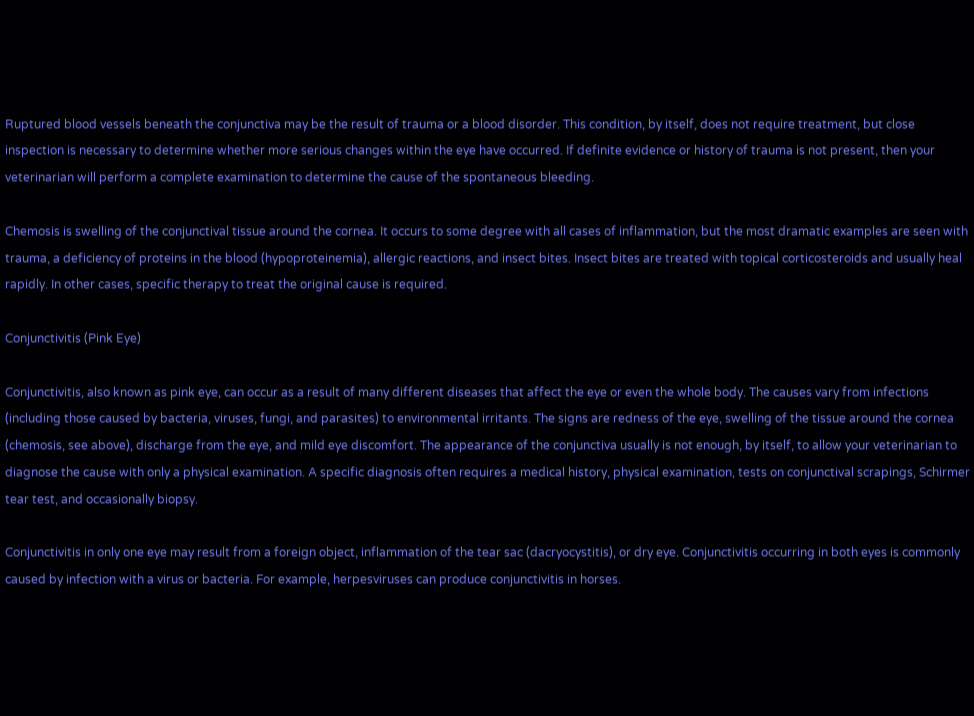Ruptured blood vessels beneath the conjunctiva may be the result of trauma or a blood disorder. This condition, by itself, does not require treatment, but close inspection is necessary to determine whether more serious changes within the eye have occurred. If definite evidence or history of trauma is not present, then your veterinarian will perform a complete examination to determine the cause of the spontaneous bleeding.

Chemosis is swelling of the conjunctival tissue around the cornea. It occurs to some degree with all cases of inflammation, but the most dramatic examples are seen with trauma, a deficiency of proteins in the blood (hypoproteinemia), allergic reactions, and insect bites. Insect bites are treated with topical corticosteroids and usually heal rapidly. In other cases, specific therapy to treat the original cause is required.

Conjunctivitis (Pink Eye)

Conjunctivitis, also known as pink eye, can occur as a result of many different diseases that affect the eye or even the whole body. The causes vary from infections (including those caused by bacteria, viruses, fungi, and parasites) to environmental irritants. The signs are redness of the eye, swelling of the tissue around the cornea (chemosis, see above), discharge from the eye, and mild eye discomfort. The appearance of the conjunctiva usually is not enough, by itself, to allow your veterinarian to diagnose the cause with only a physical examination. A specific diagnosis often requires a medical history, physical examination, tests on conjunctival scrapings, Schirmer tear test, and occasionally biopsy.

Conjunctivitis in only one eye may result from a foreign object, inflammation of the tear sac (dacryocystitis), or dry eye. Conjunctivitis occurring in both eyes is commonly caused by infection with a virus or bacteria. For example, herpesviruses can produce conjunctivitis in horses.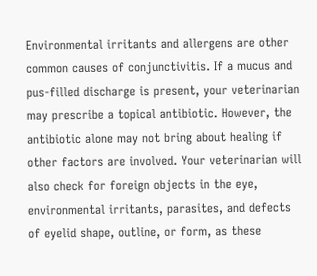Environmental irritants and allergens are other common causes of conjunctivitis. If a mucus and pus-filled discharge is present, your veterinarian may prescribe a topical antibiotic. However, the antibiotic alone may not bring about healing if other factors are involved. Your veterinarian will also check for foreign objects in the eye, environmental irritants, parasites, and defects of eyelid shape, outline, or form, as these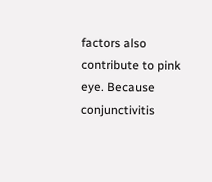factors also contribute to pink eye. Because conjunctivitis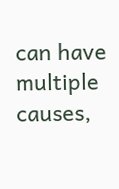can have multiple causes,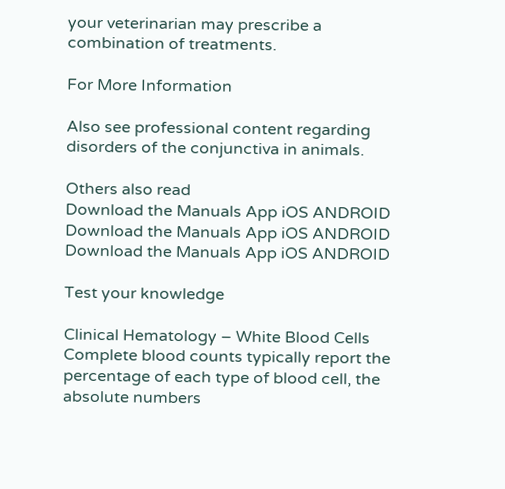your veterinarian may prescribe a combination of treatments.

For More Information

Also see professional content regarding disorders of the conjunctiva in animals.

Others also read
Download the Manuals App iOS ANDROID
Download the Manuals App iOS ANDROID
Download the Manuals App iOS ANDROID

Test your knowledge

Clinical Hematology – White Blood Cells
Complete blood counts typically report the percentage of each type of blood cell, the absolute numbers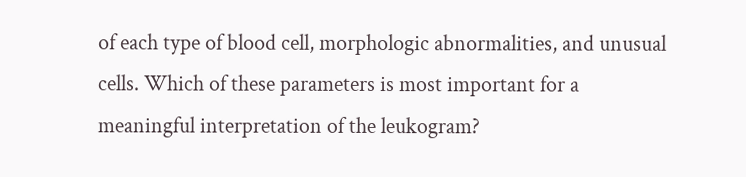of each type of blood cell, morphologic abnormalities, and unusual cells. Which of these parameters is most important for a meaningful interpretation of the leukogram?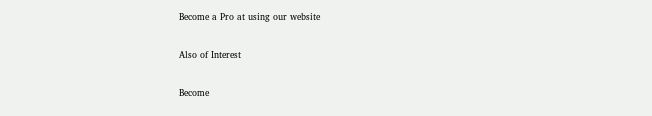Become a Pro at using our website

Also of Interest

Become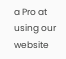a Pro at using our website